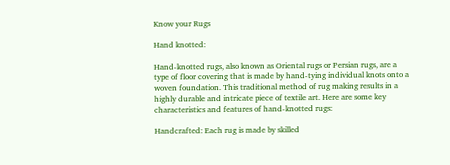Know your Rugs

Hand knotted:

Hand-knotted rugs, also known as Oriental rugs or Persian rugs, are a type of floor covering that is made by hand-tying individual knots onto a woven foundation. This traditional method of rug making results in a highly durable and intricate piece of textile art. Here are some key characteristics and features of hand-knotted rugs:

Handcrafted: Each rug is made by skilled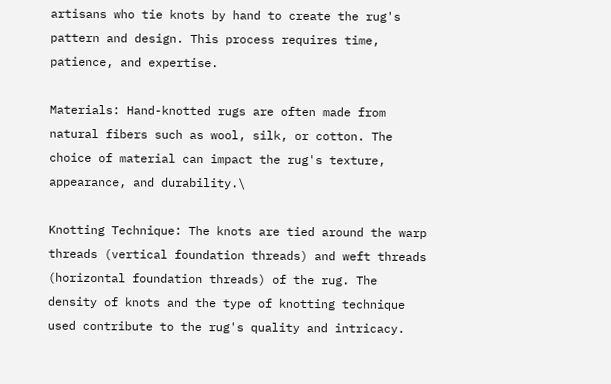artisans who tie knots by hand to create the rug's pattern and design. This process requires time, patience, and expertise.

Materials: Hand-knotted rugs are often made from natural fibers such as wool, silk, or cotton. The choice of material can impact the rug's texture, appearance, and durability.\

Knotting Technique: The knots are tied around the warp threads (vertical foundation threads) and weft threads (horizontal foundation threads) of the rug. The density of knots and the type of knotting technique used contribute to the rug's quality and intricacy.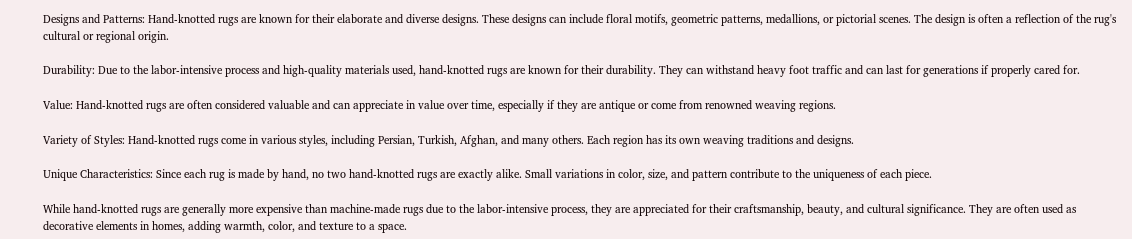Designs and Patterns: Hand-knotted rugs are known for their elaborate and diverse designs. These designs can include floral motifs, geometric patterns, medallions, or pictorial scenes. The design is often a reflection of the rug's cultural or regional origin.

Durability: Due to the labor-intensive process and high-quality materials used, hand-knotted rugs are known for their durability. They can withstand heavy foot traffic and can last for generations if properly cared for.

Value: Hand-knotted rugs are often considered valuable and can appreciate in value over time, especially if they are antique or come from renowned weaving regions.

Variety of Styles: Hand-knotted rugs come in various styles, including Persian, Turkish, Afghan, and many others. Each region has its own weaving traditions and designs.

Unique Characteristics: Since each rug is made by hand, no two hand-knotted rugs are exactly alike. Small variations in color, size, and pattern contribute to the uniqueness of each piece.

While hand-knotted rugs are generally more expensive than machine-made rugs due to the labor-intensive process, they are appreciated for their craftsmanship, beauty, and cultural significance. They are often used as decorative elements in homes, adding warmth, color, and texture to a space.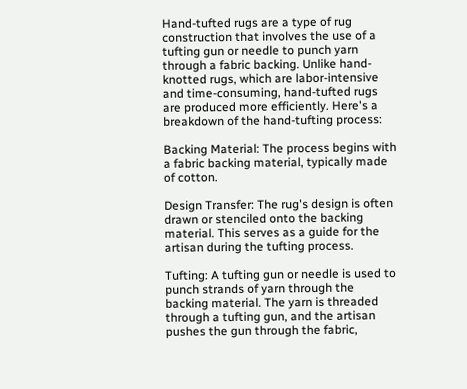Hand-tufted rugs are a type of rug construction that involves the use of a tufting gun or needle to punch yarn through a fabric backing. Unlike hand-knotted rugs, which are labor-intensive and time-consuming, hand-tufted rugs are produced more efficiently. Here's a breakdown of the hand-tufting process:

Backing Material: The process begins with a fabric backing material, typically made of cotton.

Design Transfer: The rug's design is often drawn or stenciled onto the backing material. This serves as a guide for the artisan during the tufting process.

Tufting: A tufting gun or needle is used to punch strands of yarn through the backing material. The yarn is threaded through a tufting gun, and the artisan pushes the gun through the fabric,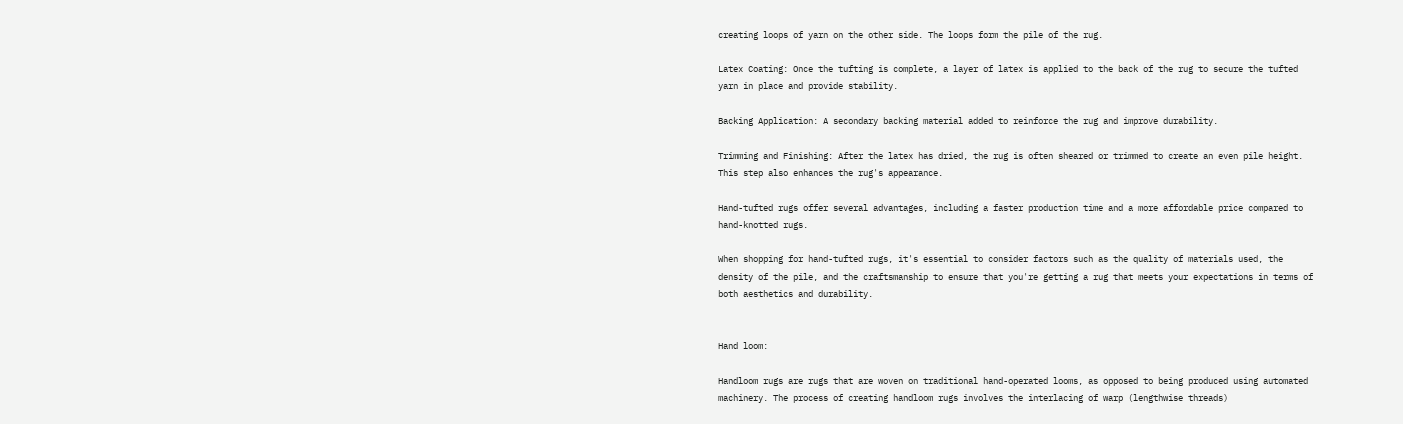creating loops of yarn on the other side. The loops form the pile of the rug.

Latex Coating: Once the tufting is complete, a layer of latex is applied to the back of the rug to secure the tufted yarn in place and provide stability.

Backing Application: A secondary backing material added to reinforce the rug and improve durability.

Trimming and Finishing: After the latex has dried, the rug is often sheared or trimmed to create an even pile height. This step also enhances the rug's appearance.

Hand-tufted rugs offer several advantages, including a faster production time and a more affordable price compared to hand-knotted rugs.

When shopping for hand-tufted rugs, it's essential to consider factors such as the quality of materials used, the density of the pile, and the craftsmanship to ensure that you're getting a rug that meets your expectations in terms of both aesthetics and durability.


Hand loom:

Handloom rugs are rugs that are woven on traditional hand-operated looms, as opposed to being produced using automated machinery. The process of creating handloom rugs involves the interlacing of warp (lengthwise threads)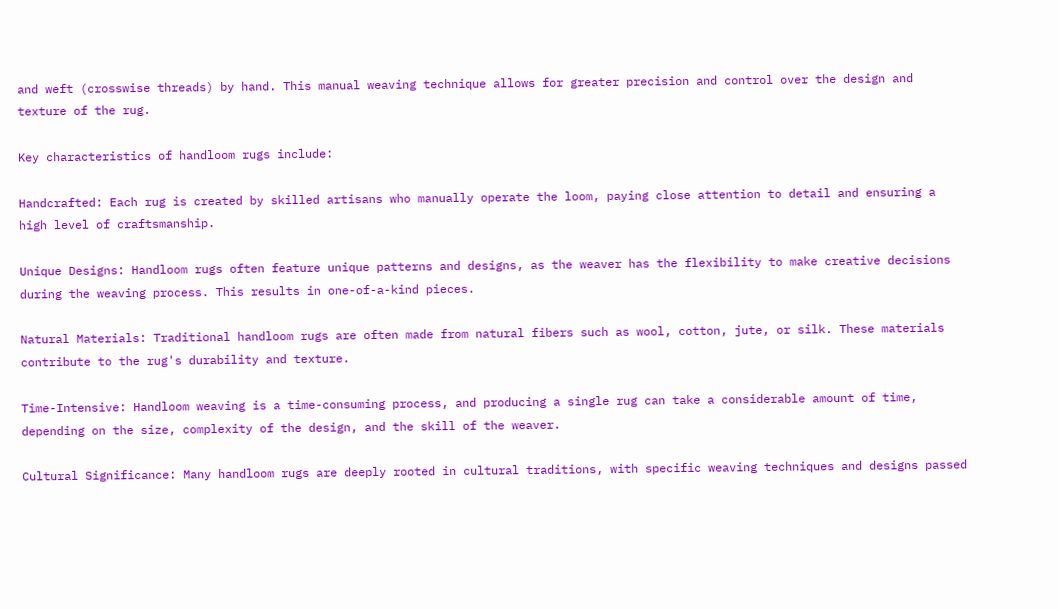and weft (crosswise threads) by hand. This manual weaving technique allows for greater precision and control over the design and texture of the rug.

Key characteristics of handloom rugs include:

Handcrafted: Each rug is created by skilled artisans who manually operate the loom, paying close attention to detail and ensuring a high level of craftsmanship.

Unique Designs: Handloom rugs often feature unique patterns and designs, as the weaver has the flexibility to make creative decisions during the weaving process. This results in one-of-a-kind pieces.

Natural Materials: Traditional handloom rugs are often made from natural fibers such as wool, cotton, jute, or silk. These materials contribute to the rug's durability and texture.

Time-Intensive: Handloom weaving is a time-consuming process, and producing a single rug can take a considerable amount of time, depending on the size, complexity of the design, and the skill of the weaver.

Cultural Significance: Many handloom rugs are deeply rooted in cultural traditions, with specific weaving techniques and designs passed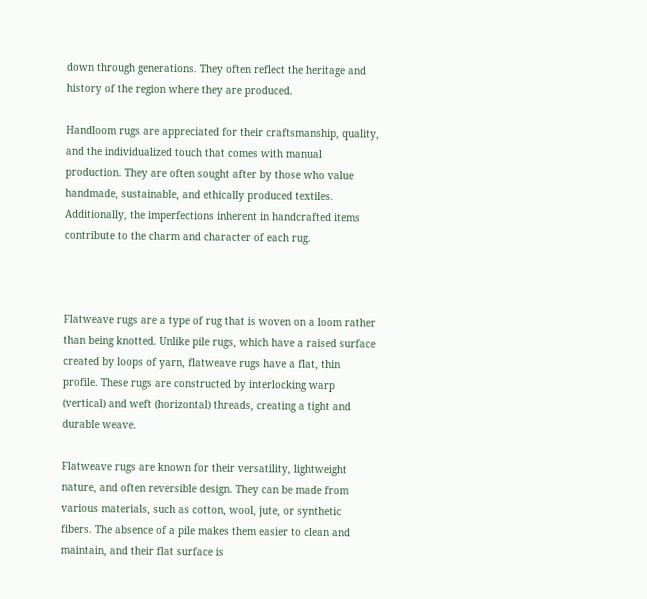down through generations. They often reflect the heritage and history of the region where they are produced.

Handloom rugs are appreciated for their craftsmanship, quality, and the individualized touch that comes with manual production. They are often sought after by those who value handmade, sustainable, and ethically produced textiles. Additionally, the imperfections inherent in handcrafted items contribute to the charm and character of each rug.



Flatweave rugs are a type of rug that is woven on a loom rather than being knotted. Unlike pile rugs, which have a raised surface created by loops of yarn, flatweave rugs have a flat, thin profile. These rugs are constructed by interlocking warp (vertical) and weft (horizontal) threads, creating a tight and durable weave.

Flatweave rugs are known for their versatility, lightweight nature, and often reversible design. They can be made from various materials, such as cotton, wool, jute, or synthetic fibers. The absence of a pile makes them easier to clean and maintain, and their flat surface is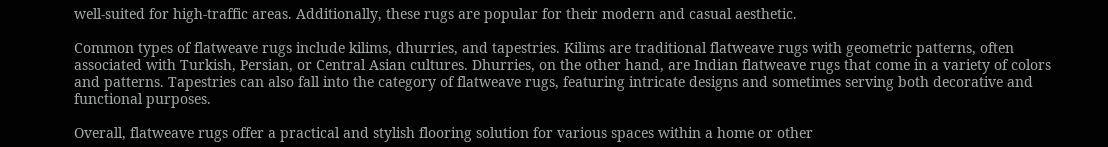well-suited for high-traffic areas. Additionally, these rugs are popular for their modern and casual aesthetic.

Common types of flatweave rugs include kilims, dhurries, and tapestries. Kilims are traditional flatweave rugs with geometric patterns, often associated with Turkish, Persian, or Central Asian cultures. Dhurries, on the other hand, are Indian flatweave rugs that come in a variety of colors and patterns. Tapestries can also fall into the category of flatweave rugs, featuring intricate designs and sometimes serving both decorative and functional purposes.

Overall, flatweave rugs offer a practical and stylish flooring solution for various spaces within a home or other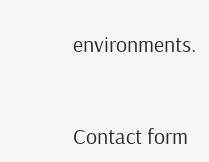environments.


Contact form